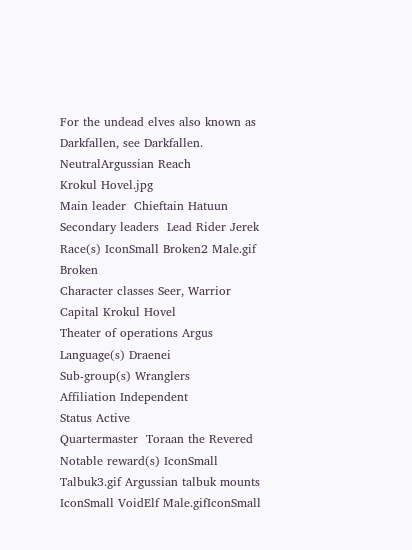For the undead elves also known as Darkfallen, see Darkfallen.
NeutralArgussian Reach
Krokul Hovel.jpg
Main leader  Chieftain Hatuun
Secondary leaders  Lead Rider Jerek
Race(s) IconSmall Broken2 Male.gif Broken
Character classes Seer, Warrior
Capital Krokul Hovel
Theater of operations Argus
Language(s) Draenei
Sub-group(s) Wranglers
Affiliation Independent
Status Active
Quartermaster  Toraan the Revered
Notable reward(s) IconSmall Talbuk3.gif Argussian talbuk mounts
IconSmall VoidElf Male.gifIconSmall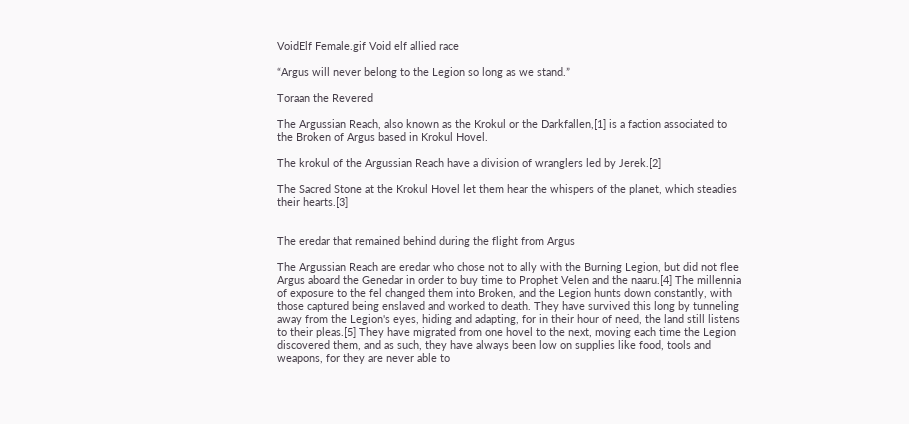VoidElf Female.gif Void elf allied race

“Argus will never belong to the Legion so long as we stand.”

Toraan the Revered

The Argussian Reach, also known as the Krokul or the Darkfallen,[1] is a faction associated to the Broken of Argus based in Krokul Hovel.

The krokul of the Argussian Reach have a division of wranglers led by Jerek.[2]

The Sacred Stone at the Krokul Hovel let them hear the whispers of the planet, which steadies their hearts.[3]


The eredar that remained behind during the flight from Argus

The Argussian Reach are eredar who chose not to ally with the Burning Legion, but did not flee Argus aboard the Genedar in order to buy time to Prophet Velen and the naaru.[4] The millennia of exposure to the fel changed them into Broken, and the Legion hunts down constantly, with those captured being enslaved and worked to death. They have survived this long by tunneling away from the Legion's eyes, hiding and adapting, for in their hour of need, the land still listens to their pleas.[5] They have migrated from one hovel to the next, moving each time the Legion discovered them, and as such, they have always been low on supplies like food, tools and weapons, for they are never able to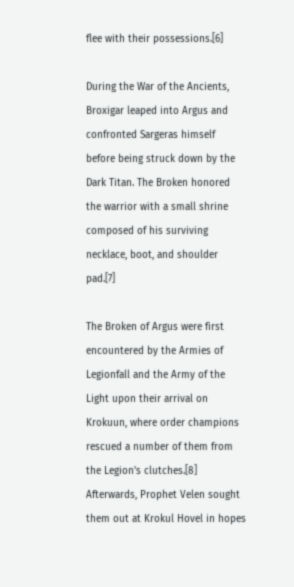flee with their possessions.[6]

During the War of the Ancients, Broxigar leaped into Argus and confronted Sargeras himself before being struck down by the Dark Titan. The Broken honored the warrior with a small shrine composed of his surviving necklace, boot, and shoulder pad.[7]

The Broken of Argus were first encountered by the Armies of Legionfall and the Army of the Light upon their arrival on Krokuun, where order champions rescued a number of them from the Legion's clutches.[8] Afterwards, Prophet Velen sought them out at Krokul Hovel in hopes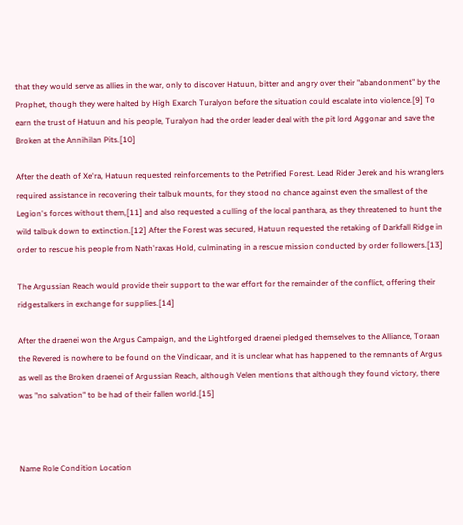that they would serve as allies in the war, only to discover Hatuun, bitter and angry over their "abandonment" by the Prophet, though they were halted by High Exarch Turalyon before the situation could escalate into violence.[9] To earn the trust of Hatuun and his people, Turalyon had the order leader deal with the pit lord Aggonar and save the Broken at the Annihilan Pits.[10]

After the death of Xe'ra, Hatuun requested reinforcements to the Petrified Forest. Lead Rider Jerek and his wranglers required assistance in recovering their talbuk mounts, for they stood no chance against even the smallest of the Legion's forces without them,[11] and also requested a culling of the local panthara, as they threatened to hunt the wild talbuk down to extinction.[12] After the Forest was secured, Hatuun requested the retaking of Darkfall Ridge in order to rescue his people from Nath'raxas Hold, culminating in a rescue mission conducted by order followers.[13]

The Argussian Reach would provide their support to the war effort for the remainder of the conflict, offering their ridgestalkers in exchange for supplies.[14]

After the draenei won the Argus Campaign, and the Lightforged draenei pledged themselves to the Alliance, Toraan the Revered is nowhere to be found on the Vindicaar, and it is unclear what has happened to the remnants of Argus as well as the Broken draenei of Argussian Reach, although Velen mentions that although they found victory, there was "no salvation" to be had of their fallen world.[15]



Name Role Condition Location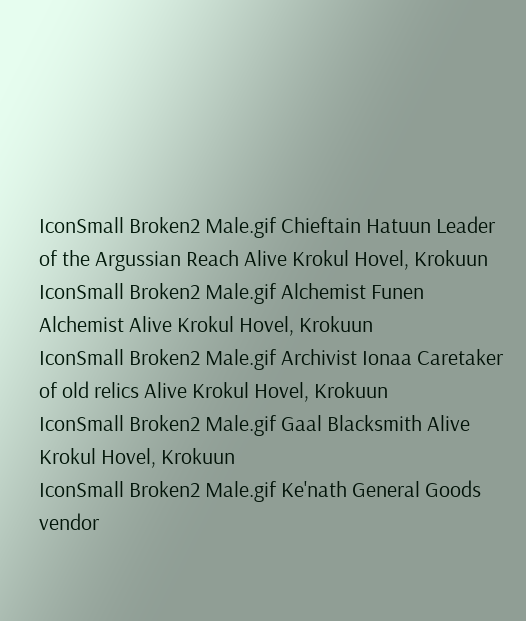IconSmall Broken2 Male.gif Chieftain Hatuun Leader of the Argussian Reach Alive Krokul Hovel, Krokuun
IconSmall Broken2 Male.gif Alchemist Funen Alchemist Alive Krokul Hovel, Krokuun
IconSmall Broken2 Male.gif Archivist Ionaa Caretaker of old relics Alive Krokul Hovel, Krokuun
IconSmall Broken2 Male.gif Gaal Blacksmith Alive Krokul Hovel, Krokuun
IconSmall Broken2 Male.gif Ke'nath General Goods vendor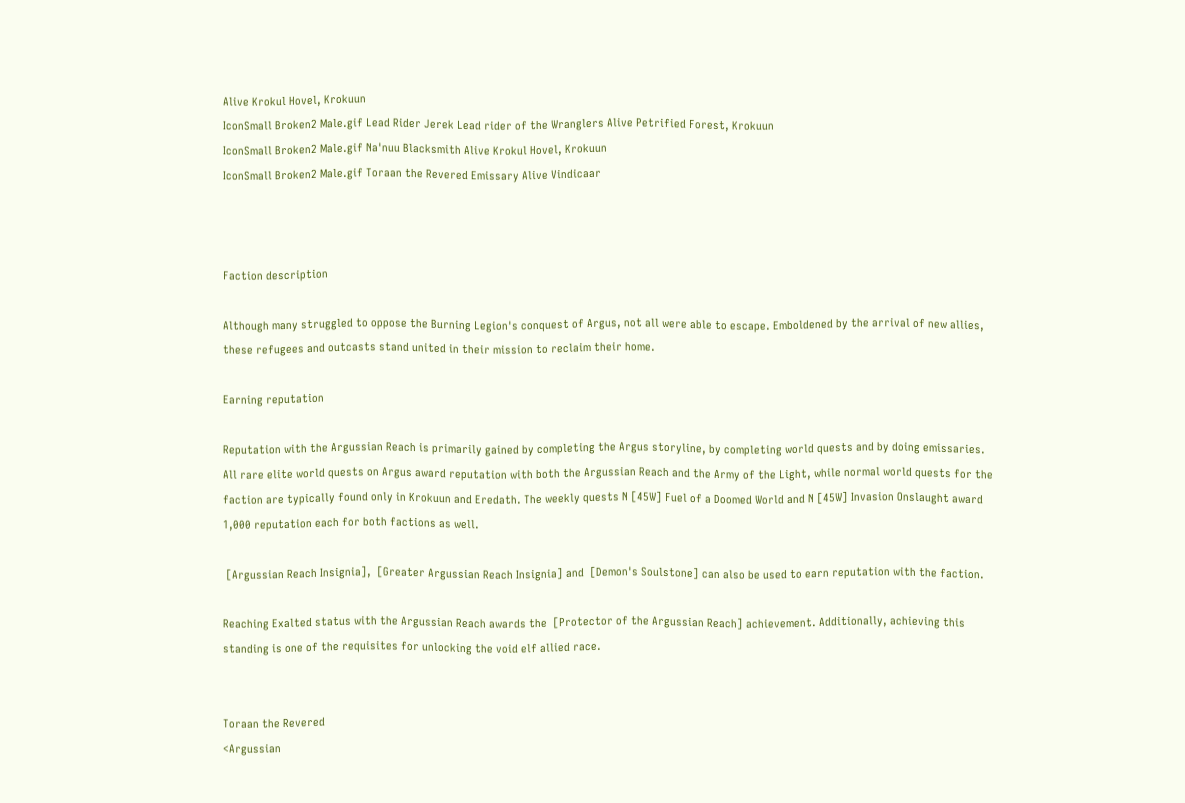Alive Krokul Hovel, Krokuun
IconSmall Broken2 Male.gif Lead Rider Jerek Lead rider of the Wranglers Alive Petrified Forest, Krokuun
IconSmall Broken2 Male.gif Na'nuu Blacksmith Alive Krokul Hovel, Krokuun
IconSmall Broken2 Male.gif Toraan the Revered Emissary Alive Vindicaar



Faction description

Although many struggled to oppose the Burning Legion's conquest of Argus, not all were able to escape. Emboldened by the arrival of new allies, these refugees and outcasts stand united in their mission to reclaim their home.

Earning reputation

Reputation with the Argussian Reach is primarily gained by completing the Argus storyline, by completing world quests and by doing emissaries. All rare elite world quests on Argus award reputation with both the Argussian Reach and the Army of the Light, while normal world quests for the faction are typically found only in Krokuun and Eredath. The weekly quests N [45W] Fuel of a Doomed World and N [45W] Invasion Onslaught award 1,000 reputation each for both factions as well.

 [Argussian Reach Insignia],  [Greater Argussian Reach Insignia] and  [Demon's Soulstone] can also be used to earn reputation with the faction.

Reaching Exalted status with the Argussian Reach awards the  [Protector of the Argussian Reach] achievement. Additionally, achieving this standing is one of the requisites for unlocking the void elf allied race.


Toraan the Revered
<Argussian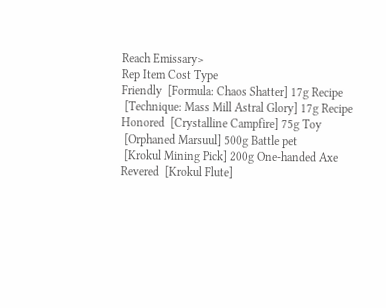Reach Emissary>
Rep Item Cost Type
Friendly  [Formula: Chaos Shatter] 17g Recipe
 [Technique: Mass Mill Astral Glory] 17g Recipe
Honored  [Crystalline Campfire] 75g Toy
 [Orphaned Marsuul] 500g Battle pet
 [Krokul Mining Pick] 200g One-handed Axe
Revered  [Krokul Flute]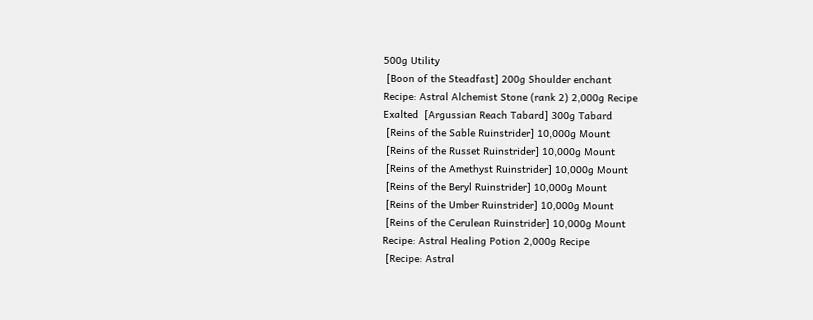500g Utility
 [Boon of the Steadfast] 200g Shoulder enchant
Recipe: Astral Alchemist Stone (rank 2) 2,000g Recipe
Exalted  [Argussian Reach Tabard] 300g Tabard
 [Reins of the Sable Ruinstrider] 10,000g Mount
 [Reins of the Russet Ruinstrider] 10,000g Mount
 [Reins of the Amethyst Ruinstrider] 10,000g Mount
 [Reins of the Beryl Ruinstrider] 10,000g Mount
 [Reins of the Umber Ruinstrider] 10,000g Mount
 [Reins of the Cerulean Ruinstrider] 10,000g Mount
Recipe: Astral Healing Potion 2,000g Recipe
 [Recipe: Astral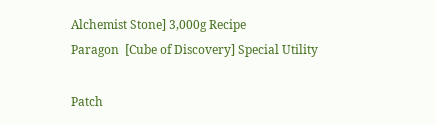Alchemist Stone] 3,000g Recipe
Paragon  [Cube of Discovery] Special Utility

Patch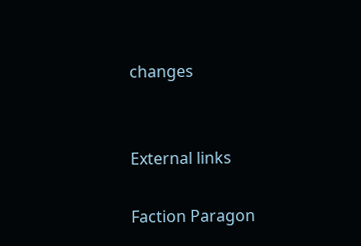changes


External links

Faction Paragon